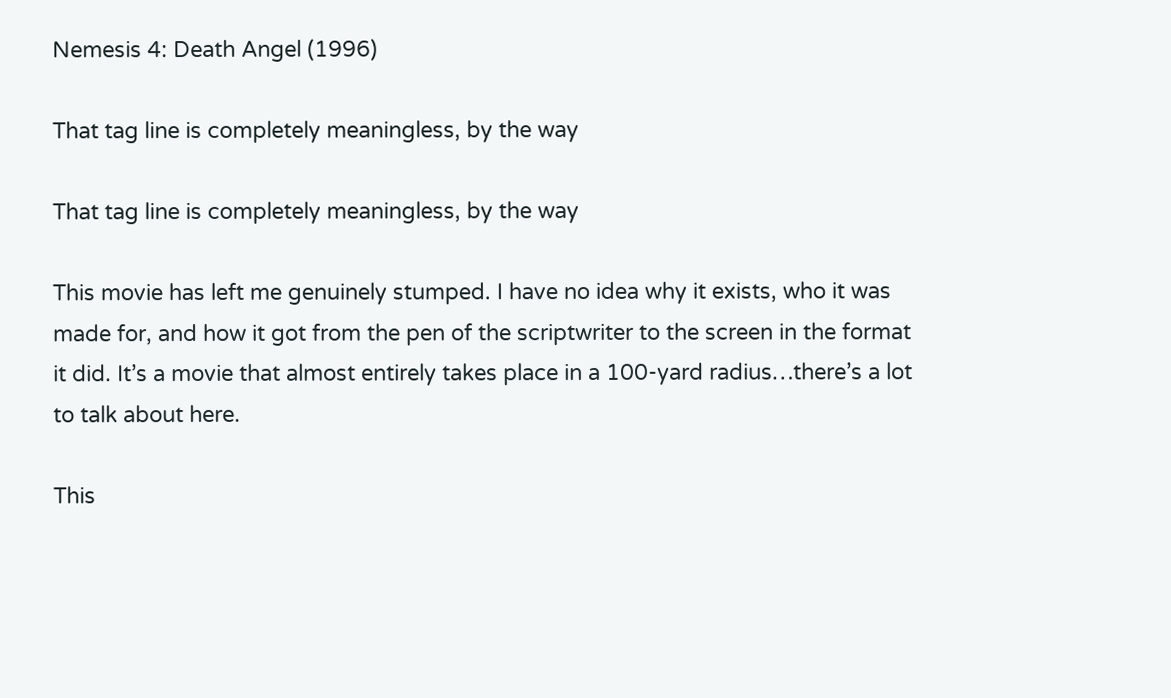Nemesis 4: Death Angel (1996)

That tag line is completely meaningless, by the way

That tag line is completely meaningless, by the way

This movie has left me genuinely stumped. I have no idea why it exists, who it was made for, and how it got from the pen of the scriptwriter to the screen in the format it did. It’s a movie that almost entirely takes place in a 100-yard radius…there’s a lot to talk about here.

This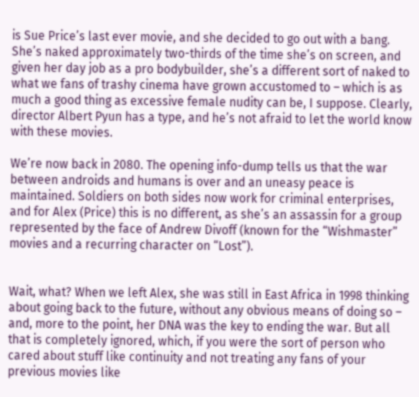is Sue Price’s last ever movie, and she decided to go out with a bang. She’s naked approximately two-thirds of the time she’s on screen, and given her day job as a pro bodybuilder, she’s a different sort of naked to what we fans of trashy cinema have grown accustomed to – which is as much a good thing as excessive female nudity can be, I suppose. Clearly, director Albert Pyun has a type, and he’s not afraid to let the world know with these movies.

We’re now back in 2080. The opening info-dump tells us that the war between androids and humans is over and an uneasy peace is maintained. Soldiers on both sides now work for criminal enterprises, and for Alex (Price) this is no different, as she’s an assassin for a group represented by the face of Andrew Divoff (known for the “Wishmaster” movies and a recurring character on “Lost”).


Wait, what? When we left Alex, she was still in East Africa in 1998 thinking about going back to the future, without any obvious means of doing so – and, more to the point, her DNA was the key to ending the war. But all that is completely ignored, which, if you were the sort of person who cared about stuff like continuity and not treating any fans of your previous movies like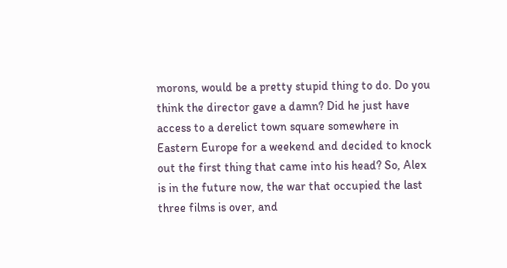morons, would be a pretty stupid thing to do. Do you think the director gave a damn? Did he just have access to a derelict town square somewhere in Eastern Europe for a weekend and decided to knock out the first thing that came into his head? So, Alex is in the future now, the war that occupied the last three films is over, and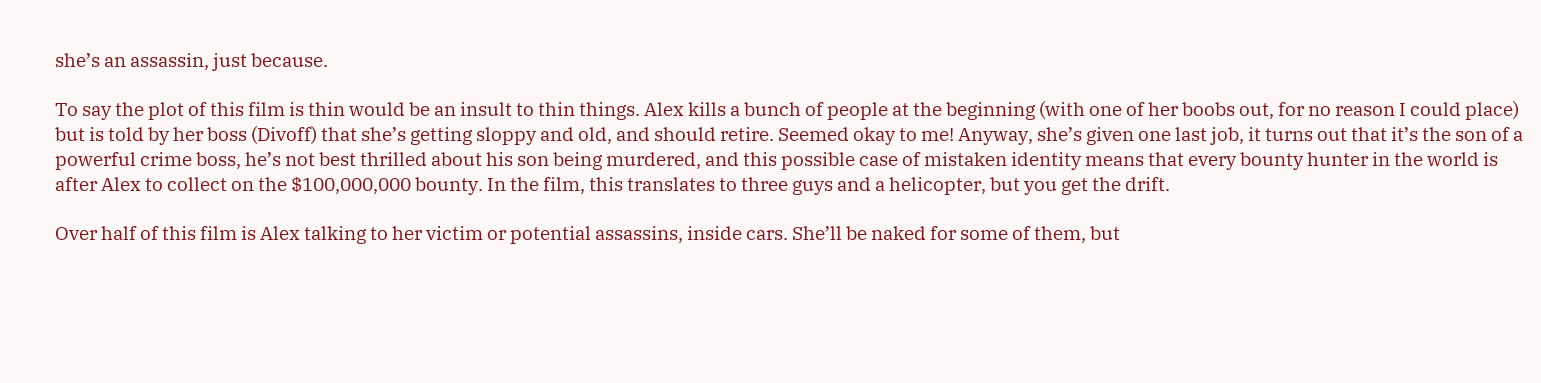she’s an assassin, just because.

To say the plot of this film is thin would be an insult to thin things. Alex kills a bunch of people at the beginning (with one of her boobs out, for no reason I could place) but is told by her boss (Divoff) that she’s getting sloppy and old, and should retire. Seemed okay to me! Anyway, she’s given one last job, it turns out that it’s the son of a powerful crime boss, he’s not best thrilled about his son being murdered, and this possible case of mistaken identity means that every bounty hunter in the world is after Alex to collect on the $100,000,000 bounty. In the film, this translates to three guys and a helicopter, but you get the drift.

Over half of this film is Alex talking to her victim or potential assassins, inside cars. She’ll be naked for some of them, but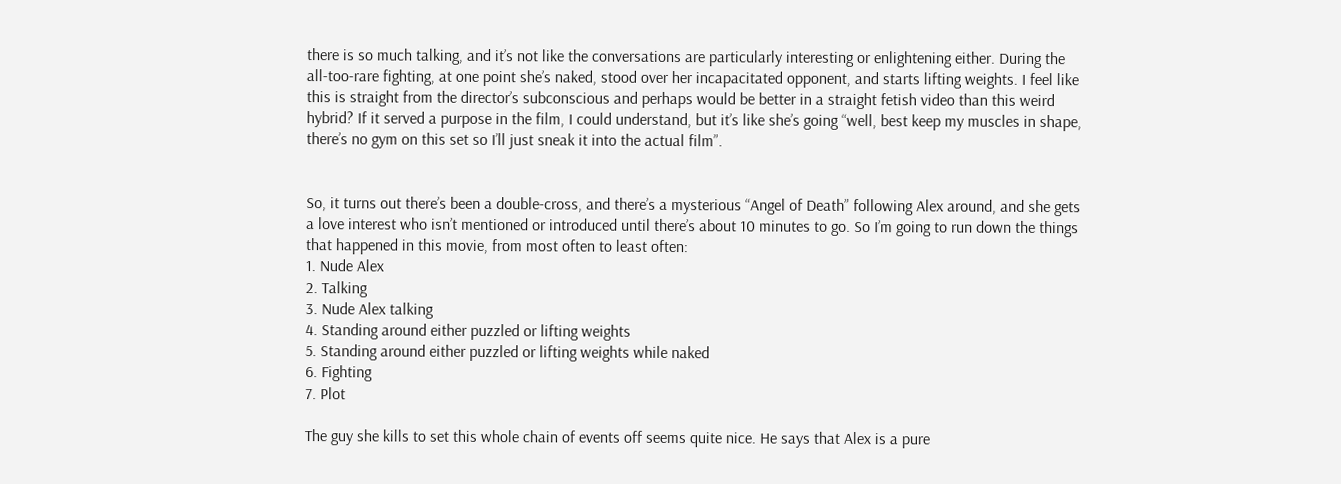there is so much talking, and it’s not like the conversations are particularly interesting or enlightening either. During the all-too-rare fighting, at one point she’s naked, stood over her incapacitated opponent, and starts lifting weights. I feel like this is straight from the director’s subconscious and perhaps would be better in a straight fetish video than this weird hybrid? If it served a purpose in the film, I could understand, but it’s like she’s going “well, best keep my muscles in shape, there’s no gym on this set so I’ll just sneak it into the actual film”.


So, it turns out there’s been a double-cross, and there’s a mysterious “Angel of Death” following Alex around, and she gets a love interest who isn’t mentioned or introduced until there’s about 10 minutes to go. So I’m going to run down the things that happened in this movie, from most often to least often:
1. Nude Alex
2. Talking
3. Nude Alex talking
4. Standing around either puzzled or lifting weights
5. Standing around either puzzled or lifting weights while naked
6. Fighting
7. Plot

The guy she kills to set this whole chain of events off seems quite nice. He says that Alex is a pure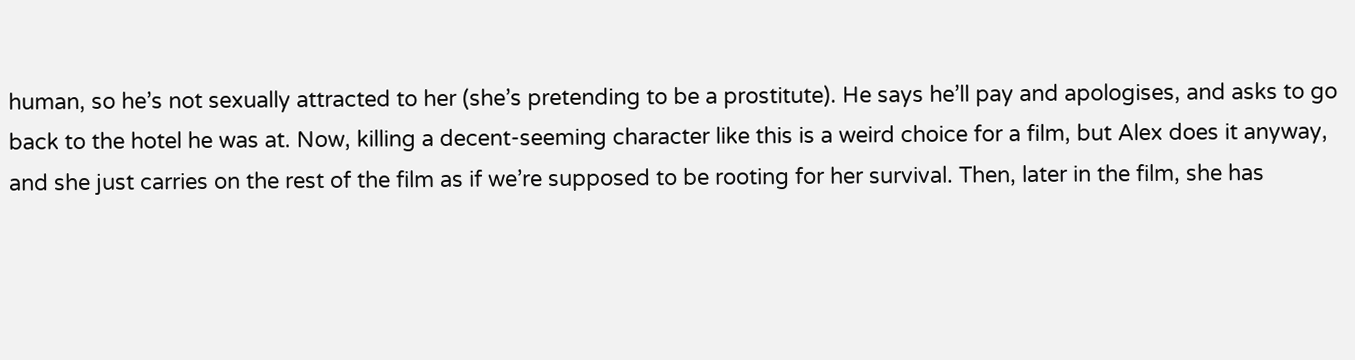human, so he’s not sexually attracted to her (she’s pretending to be a prostitute). He says he’ll pay and apologises, and asks to go back to the hotel he was at. Now, killing a decent-seeming character like this is a weird choice for a film, but Alex does it anyway, and she just carries on the rest of the film as if we’re supposed to be rooting for her survival. Then, later in the film, she has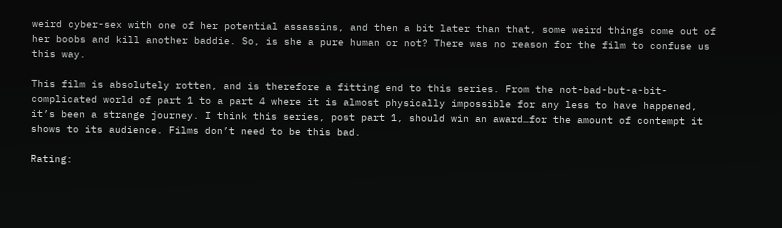weird cyber-sex with one of her potential assassins, and then a bit later than that, some weird things come out of her boobs and kill another baddie. So, is she a pure human or not? There was no reason for the film to confuse us this way.

This film is absolutely rotten, and is therefore a fitting end to this series. From the not-bad-but-a-bit-complicated world of part 1 to a part 4 where it is almost physically impossible for any less to have happened, it’s been a strange journey. I think this series, post part 1, should win an award…for the amount of contempt it shows to its audience. Films don’t need to be this bad.

Rating: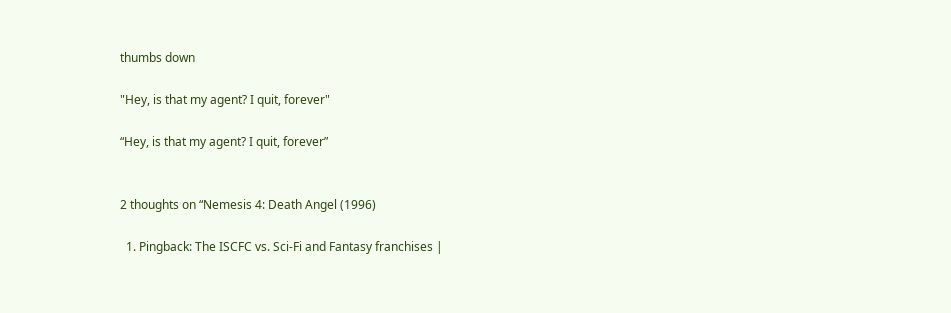thumbs down

"Hey, is that my agent? I quit, forever"

“Hey, is that my agent? I quit, forever”


2 thoughts on “Nemesis 4: Death Angel (1996)

  1. Pingback: The ISCFC vs. Sci-Fi and Fantasy franchises |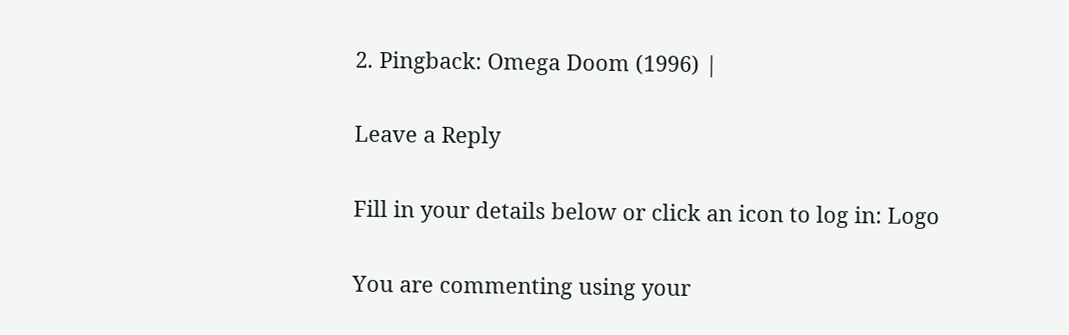2. Pingback: Omega Doom (1996) |

Leave a Reply

Fill in your details below or click an icon to log in: Logo

You are commenting using your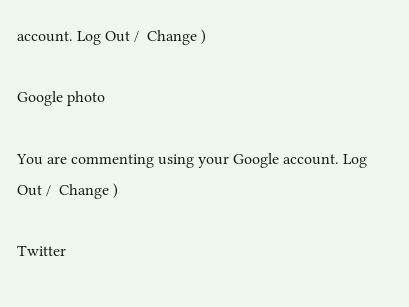account. Log Out /  Change )

Google photo

You are commenting using your Google account. Log Out /  Change )

Twitter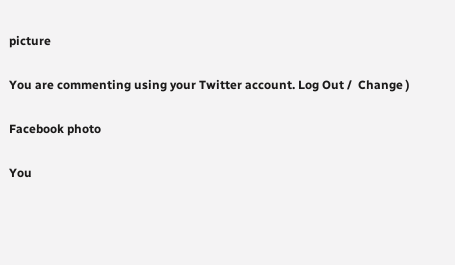picture

You are commenting using your Twitter account. Log Out /  Change )

Facebook photo

You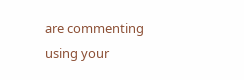are commenting using your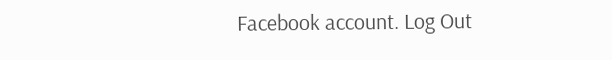Facebook account. Log Out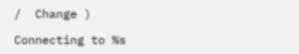/  Change )

Connecting to %s